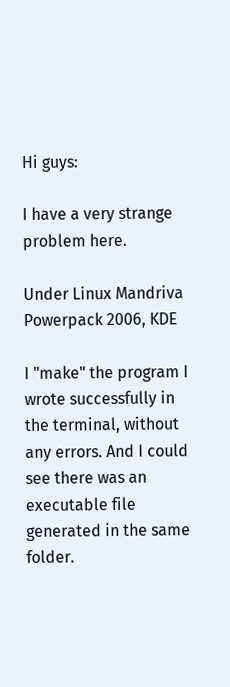Hi guys:

I have a very strange problem here.

Under Linux Mandriva Powerpack 2006, KDE

I "make" the program I wrote successfully in the terminal, without any errors. And I could see there was an executable file generated in the same folder.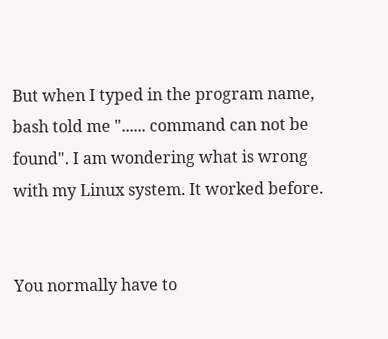But when I typed in the program name, bash told me "...... command can not be found". I am wondering what is wrong with my Linux system. It worked before.


You normally have to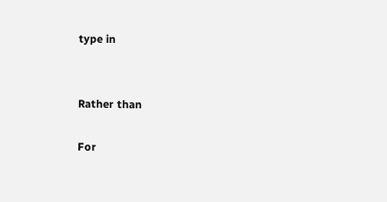type in


Rather than

For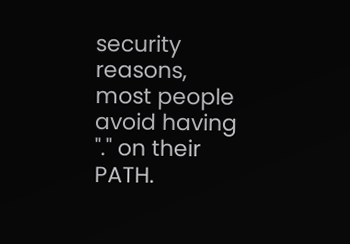security reasons, most people avoid having "." on their PATH.